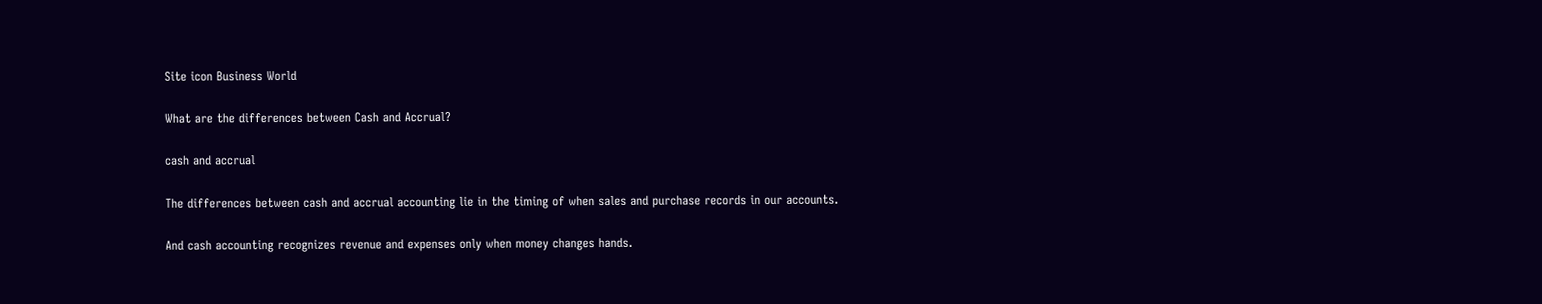Site icon Business World

What are the differences between Cash and Accrual?

cash and accrual

The differences between cash and accrual accounting lie in the timing of when sales and purchase records in our accounts.

And cash accounting recognizes revenue and expenses only when money changes hands.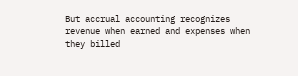But accrual accounting recognizes revenue when earned and expenses when they billed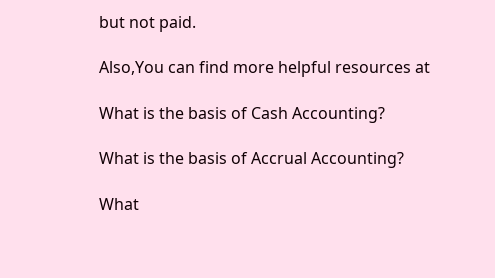but not paid.

Also,You can find more helpful resources at

What is the basis of Cash Accounting?

What is the basis of Accrual Accounting?

What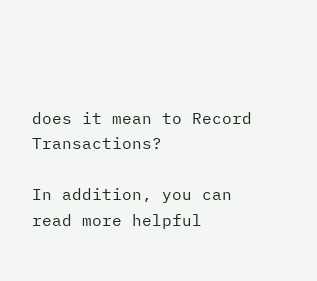does it mean to Record Transactions?

In addition, you can read more helpful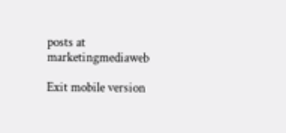posts at marketingmediaweb

Exit mobile version